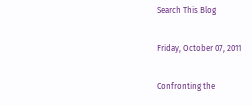Search This Blog

Friday, October 07, 2011

Confronting the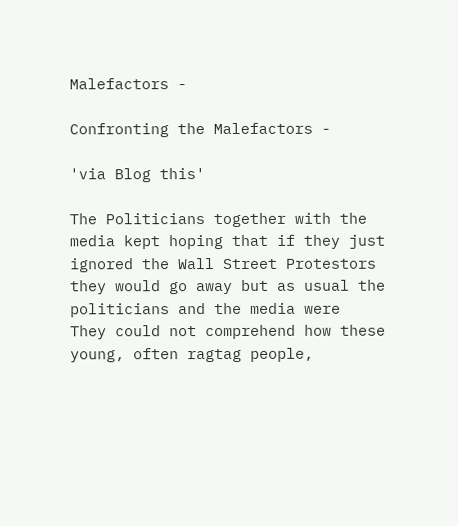Malefactors -

Confronting the Malefactors -

'via Blog this'

The Politicians together with the media kept hoping that if they just ignored the Wall Street Protestors they would go away but as usual the politicians and the media were
They could not comprehend how these young, often ragtag people,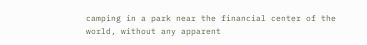camping in a park near the financial center of the world, without any apparent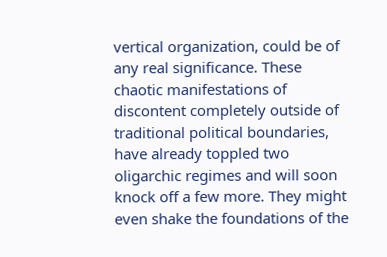vertical organization, could be of any real significance. These chaotic manifestations of discontent completely outside of traditional political boundaries, have already toppled two oligarchic regimes and will soon knock off a few more. They might even shake the foundations of the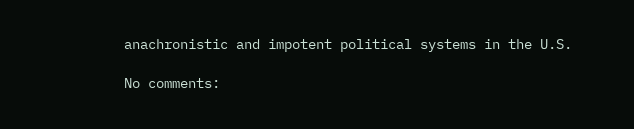anachronistic and impotent political systems in the U.S.

No comments: